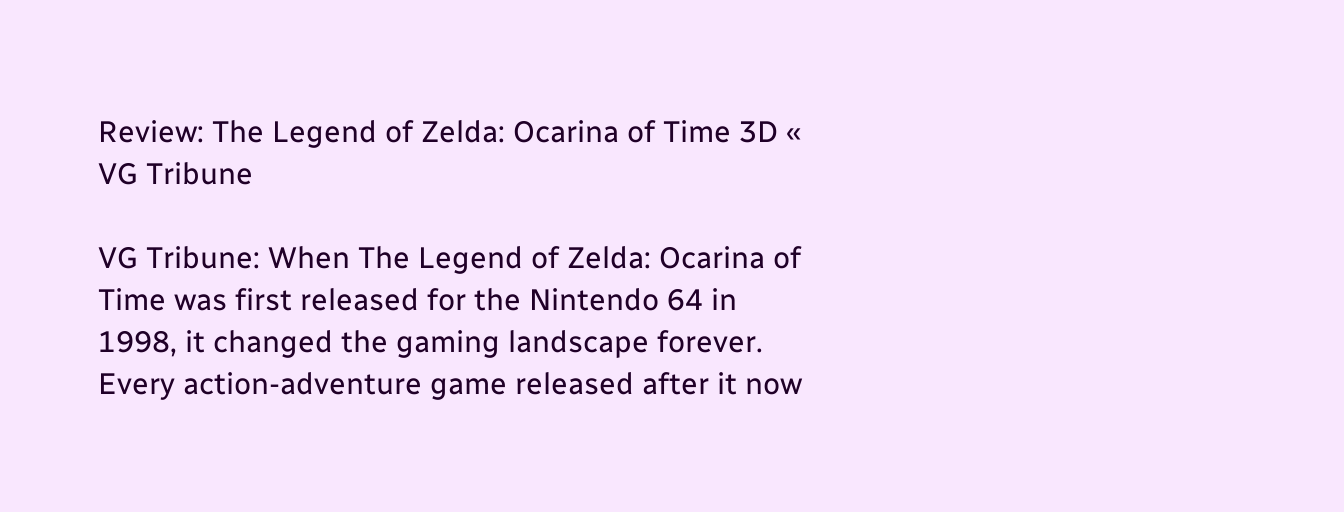Review: The Legend of Zelda: Ocarina of Time 3D « VG Tribune

VG Tribune: When The Legend of Zelda: Ocarina of Time was first released for the Nintendo 64 in 1998, it changed the gaming landscape forever. Every action-adventure game released after it now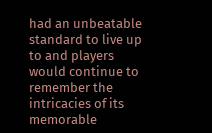had an unbeatable standard to live up to and players would continue to remember the intricacies of its memorable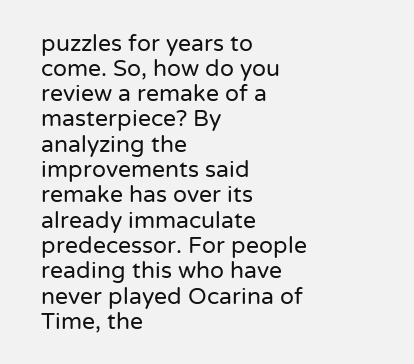puzzles for years to come. So, how do you review a remake of a masterpiece? By analyzing the improvements said remake has over its already immaculate predecessor. For people reading this who have never played Ocarina of Time, the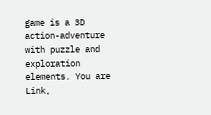game is a 3D action-adventure with puzzle and exploration elements. You are Link,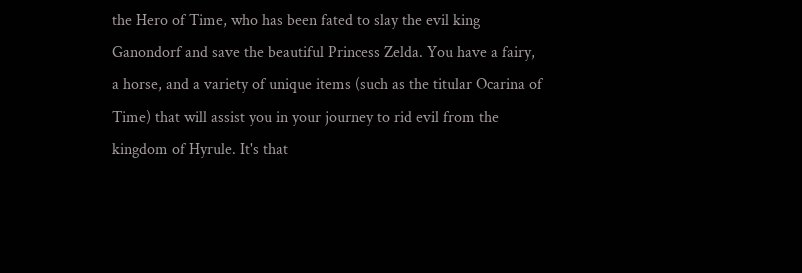the Hero of Time, who has been fated to slay the evil king Ganondorf and save the beautiful Princess Zelda. You have a fairy, a horse, and a variety of unique items (such as the titular Ocarina of Time) that will assist you in your journey to rid evil from the kingdom of Hyrule. It's that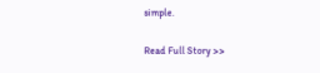simple.

Read Full Story >>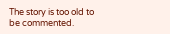The story is too old to be commented.